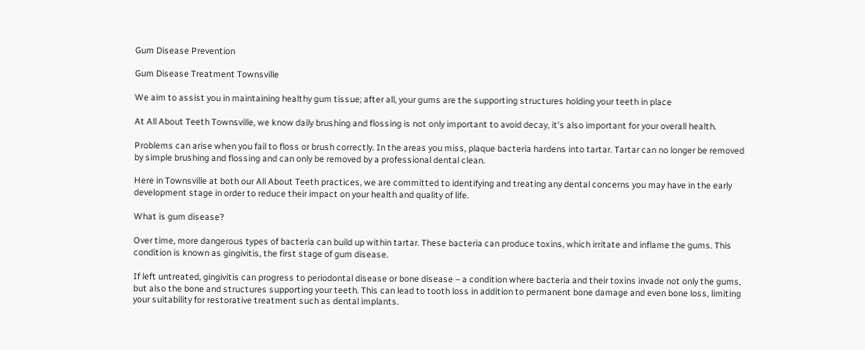Gum Disease Prevention

Gum Disease Treatment Townsville

We aim to assist you in maintaining healthy gum tissue; after all, your gums are the supporting structures holding your teeth in place

At All About Teeth Townsville, we know daily brushing and flossing is not only important to avoid decay, it’s also important for your overall health.

Problems can arise when you fail to floss or brush correctly. In the areas you miss, plaque bacteria hardens into tartar. Tartar can no longer be removed by simple brushing and flossing and can only be removed by a professional dental clean.

Here in Townsville at both our All About Teeth practices, we are committed to identifying and treating any dental concerns you may have in the early development stage in order to reduce their impact on your health and quality of life.

What is gum disease?

Over time, more dangerous types of bacteria can build up within tartar. These bacteria can produce toxins, which irritate and inflame the gums. This condition is known as gingivitis, the first stage of gum disease.

If left untreated, gingivitis can progress to periodontal disease or bone disease – a condition where bacteria and their toxins invade not only the gums, but also the bone and structures supporting your teeth. This can lead to tooth loss in addition to permanent bone damage and even bone loss, limiting your suitability for restorative treatment such as dental implants.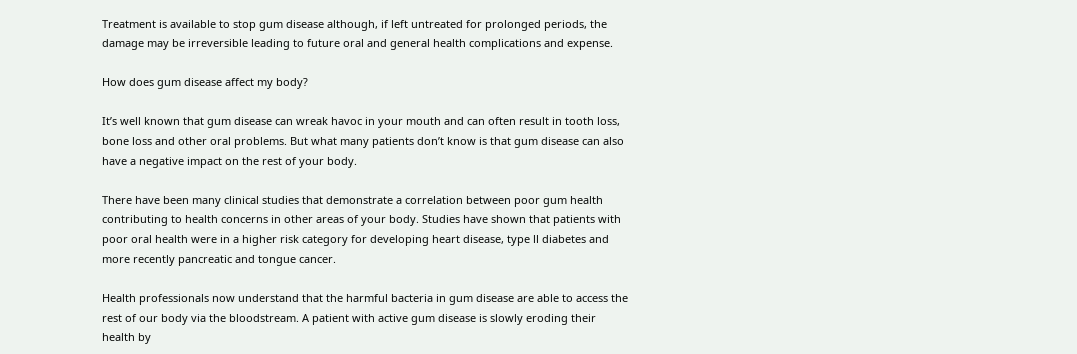Treatment is available to stop gum disease although, if left untreated for prolonged periods, the damage may be irreversible leading to future oral and general health complications and expense.

How does gum disease affect my body?

It’s well known that gum disease can wreak havoc in your mouth and can often result in tooth loss, bone loss and other oral problems. But what many patients don’t know is that gum disease can also have a negative impact on the rest of your body.

There have been many clinical studies that demonstrate a correlation between poor gum health contributing to health concerns in other areas of your body. Studies have shown that patients with poor oral health were in a higher risk category for developing heart disease, type ll diabetes and more recently pancreatic and tongue cancer.

Health professionals now understand that the harmful bacteria in gum disease are able to access the rest of our body via the bloodstream. A patient with active gum disease is slowly eroding their health by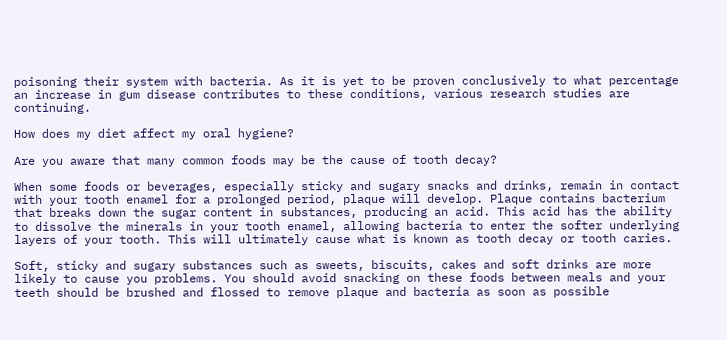poisoning their system with bacteria. As it is yet to be proven conclusively to what percentage an increase in gum disease contributes to these conditions, various research studies are continuing.

How does my diet affect my oral hygiene?

Are you aware that many common foods may be the cause of tooth decay?

When some foods or beverages, especially sticky and sugary snacks and drinks, remain in contact with your tooth enamel for a prolonged period, plaque will develop. Plaque contains bacterium that breaks down the sugar content in substances, producing an acid. This acid has the ability to dissolve the minerals in your tooth enamel, allowing bacteria to enter the softer underlying layers of your tooth. This will ultimately cause what is known as tooth decay or tooth caries.

Soft, sticky and sugary substances such as sweets, biscuits, cakes and soft drinks are more likely to cause you problems. You should avoid snacking on these foods between meals and your teeth should be brushed and flossed to remove plaque and bacteria as soon as possible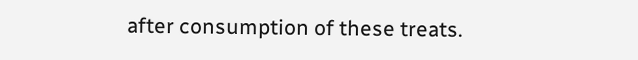after consumption of these treats.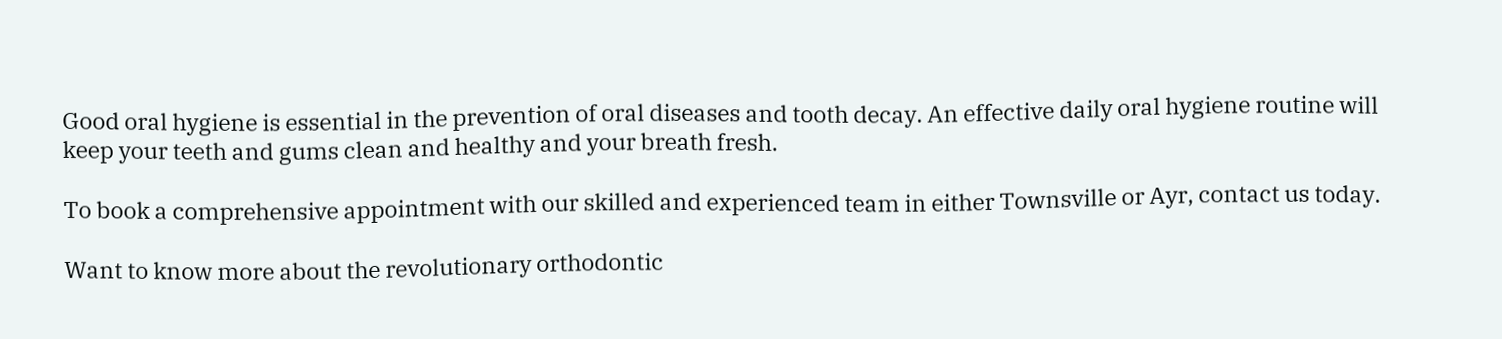Good oral hygiene is essential in the prevention of oral diseases and tooth decay. An effective daily oral hygiene routine will keep your teeth and gums clean and healthy and your breath fresh.

To book a comprehensive appointment with our skilled and experienced team in either Townsville or Ayr, contact us today.

Want to know more about the revolutionary orthodontic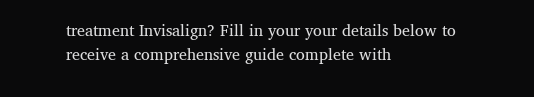treatment Invisalign? Fill in your your details below to receive a comprehensive guide complete with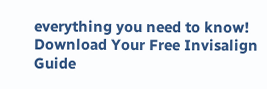everything you need to know!
Download Your Free Invisalign Guide